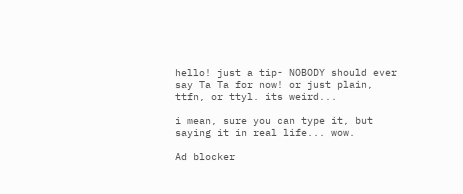hello! just a tip- NOBODY should ever say Ta Ta for now! or just plain, ttfn, or ttyl. its weird...

i mean, sure you can type it, but saying it in real life... wow.

Ad blocker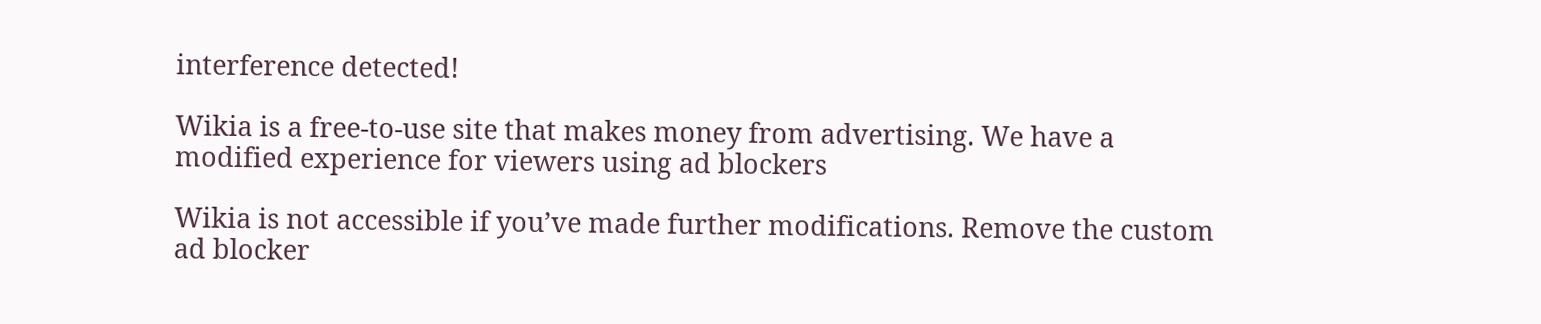interference detected!

Wikia is a free-to-use site that makes money from advertising. We have a modified experience for viewers using ad blockers

Wikia is not accessible if you’ve made further modifications. Remove the custom ad blocker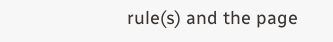rule(s) and the page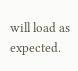will load as expected.